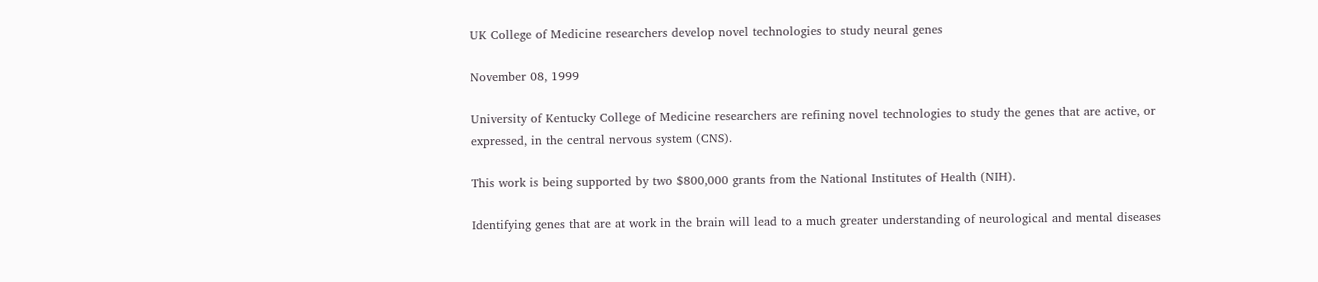UK College of Medicine researchers develop novel technologies to study neural genes

November 08, 1999

University of Kentucky College of Medicine researchers are refining novel technologies to study the genes that are active, or expressed, in the central nervous system (CNS).

This work is being supported by two $800,000 grants from the National Institutes of Health (NIH).

Identifying genes that are at work in the brain will lead to a much greater understanding of neurological and mental diseases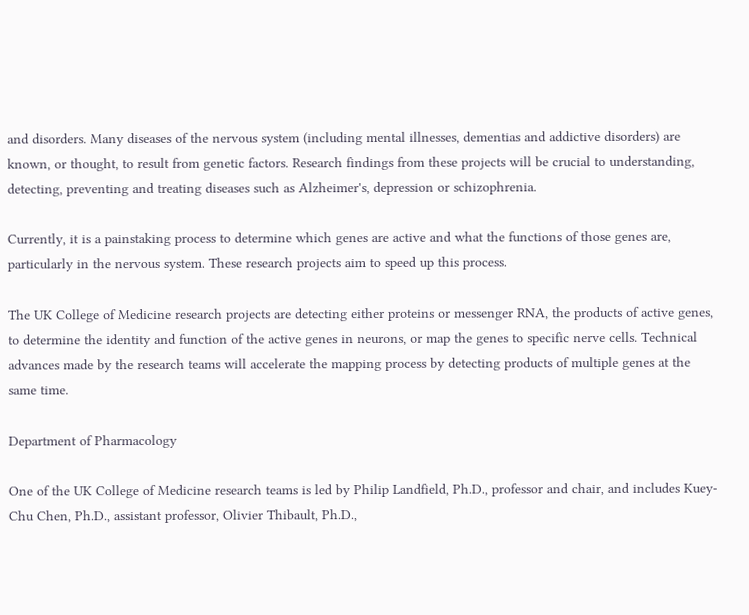and disorders. Many diseases of the nervous system (including mental illnesses, dementias and addictive disorders) are known, or thought, to result from genetic factors. Research findings from these projects will be crucial to understanding, detecting, preventing and treating diseases such as Alzheimer's, depression or schizophrenia.

Currently, it is a painstaking process to determine which genes are active and what the functions of those genes are, particularly in the nervous system. These research projects aim to speed up this process.

The UK College of Medicine research projects are detecting either proteins or messenger RNA, the products of active genes, to determine the identity and function of the active genes in neurons, or map the genes to specific nerve cells. Technical advances made by the research teams will accelerate the mapping process by detecting products of multiple genes at the same time.

Department of Pharmacology

One of the UK College of Medicine research teams is led by Philip Landfield, Ph.D., professor and chair, and includes Kuey-Chu Chen, Ph.D., assistant professor, Olivier Thibault, Ph.D.,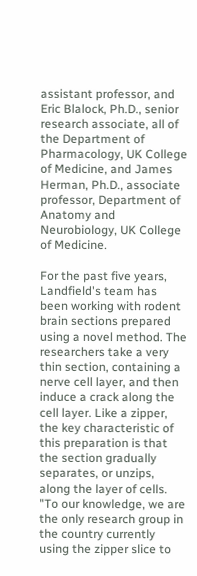assistant professor, and Eric Blalock, Ph.D., senior research associate, all of the Department of Pharmacology, UK College of Medicine, and James Herman, Ph.D., associate professor, Department of Anatomy and Neurobiology, UK College of Medicine.

For the past five years, Landfield's team has been working with rodent brain sections prepared using a novel method. The researchers take a very thin section, containing a nerve cell layer, and then induce a crack along the cell layer. Like a zipper, the key characteristic of this preparation is that the section gradually separates, or unzips, along the layer of cells. "To our knowledge, we are the only research group in the country currently using the zipper slice to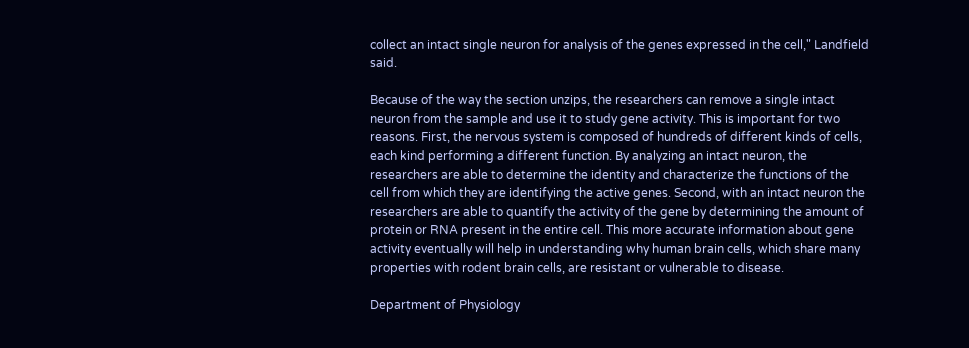collect an intact single neuron for analysis of the genes expressed in the cell," Landfield said.

Because of the way the section unzips, the researchers can remove a single intact neuron from the sample and use it to study gene activity. This is important for two reasons. First, the nervous system is composed of hundreds of different kinds of cells, each kind performing a different function. By analyzing an intact neuron, the researchers are able to determine the identity and characterize the functions of the cell from which they are identifying the active genes. Second, with an intact neuron the researchers are able to quantify the activity of the gene by determining the amount of protein or RNA present in the entire cell. This more accurate information about gene activity eventually will help in understanding why human brain cells, which share many properties with rodent brain cells, are resistant or vulnerable to disease.

Department of Physiology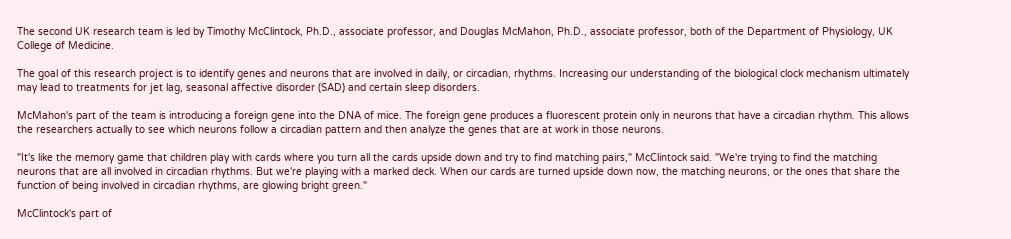The second UK research team is led by Timothy McClintock, Ph.D., associate professor, and Douglas McMahon, Ph.D., associate professor, both of the Department of Physiology, UK College of Medicine.

The goal of this research project is to identify genes and neurons that are involved in daily, or circadian, rhythms. Increasing our understanding of the biological clock mechanism ultimately may lead to treatments for jet lag, seasonal affective disorder (SAD) and certain sleep disorders.

McMahon's part of the team is introducing a foreign gene into the DNA of mice. The foreign gene produces a fluorescent protein only in neurons that have a circadian rhythm. This allows the researchers actually to see which neurons follow a circadian pattern and then analyze the genes that are at work in those neurons.

"It's like the memory game that children play with cards where you turn all the cards upside down and try to find matching pairs," McClintock said. "We're trying to find the matching neurons that are all involved in circadian rhythms. But we're playing with a marked deck. When our cards are turned upside down now, the matching neurons, or the ones that share the function of being involved in circadian rhythms, are glowing bright green."

McClintock's part of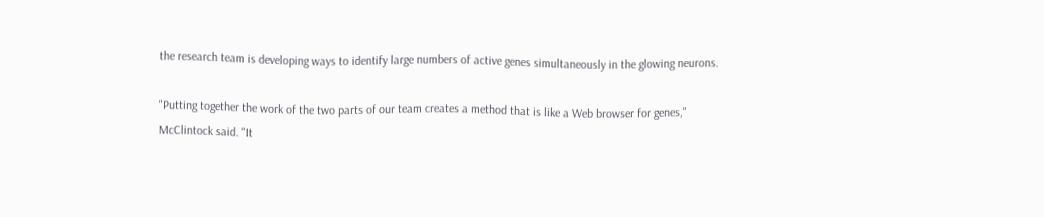the research team is developing ways to identify large numbers of active genes simultaneously in the glowing neurons.

"Putting together the work of the two parts of our team creates a method that is like a Web browser for genes," McClintock said. "It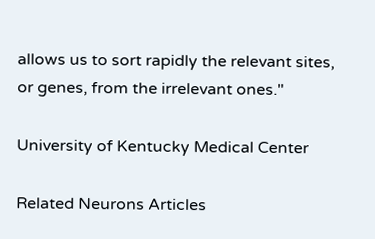allows us to sort rapidly the relevant sites, or genes, from the irrelevant ones."

University of Kentucky Medical Center

Related Neurons Articles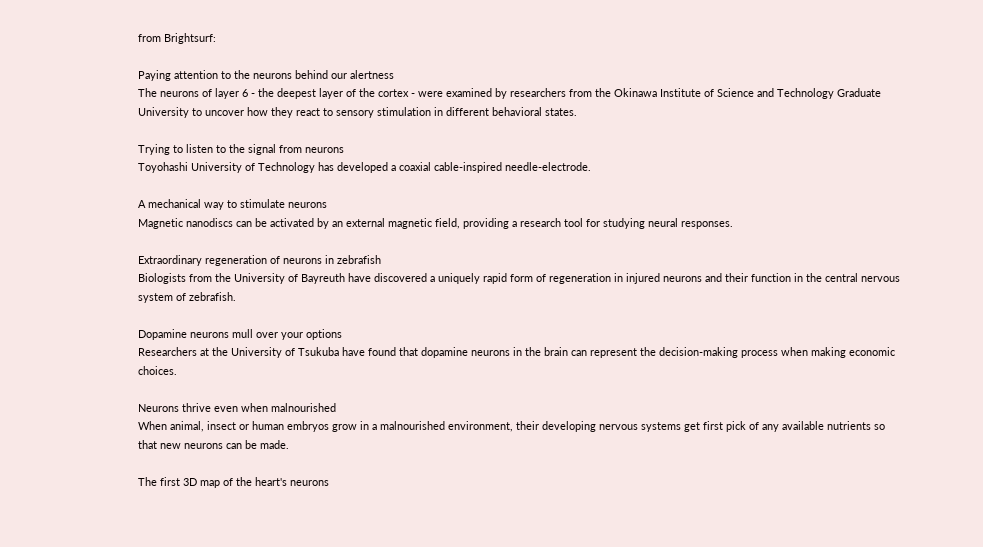from Brightsurf:

Paying attention to the neurons behind our alertness
The neurons of layer 6 - the deepest layer of the cortex - were examined by researchers from the Okinawa Institute of Science and Technology Graduate University to uncover how they react to sensory stimulation in different behavioral states.

Trying to listen to the signal from neurons
Toyohashi University of Technology has developed a coaxial cable-inspired needle-electrode.

A mechanical way to stimulate neurons
Magnetic nanodiscs can be activated by an external magnetic field, providing a research tool for studying neural responses.

Extraordinary regeneration of neurons in zebrafish
Biologists from the University of Bayreuth have discovered a uniquely rapid form of regeneration in injured neurons and their function in the central nervous system of zebrafish.

Dopamine neurons mull over your options
Researchers at the University of Tsukuba have found that dopamine neurons in the brain can represent the decision-making process when making economic choices.

Neurons thrive even when malnourished
When animal, insect or human embryos grow in a malnourished environment, their developing nervous systems get first pick of any available nutrients so that new neurons can be made.

The first 3D map of the heart's neurons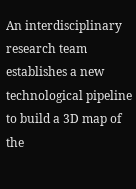An interdisciplinary research team establishes a new technological pipeline to build a 3D map of the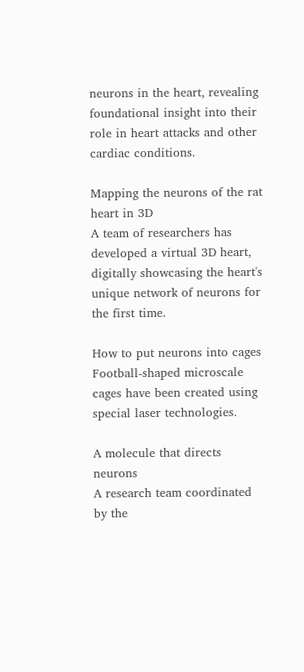neurons in the heart, revealing foundational insight into their role in heart attacks and other cardiac conditions.

Mapping the neurons of the rat heart in 3D
A team of researchers has developed a virtual 3D heart, digitally showcasing the heart's unique network of neurons for the first time.

How to put neurons into cages
Football-shaped microscale cages have been created using special laser technologies.

A molecule that directs neurons
A research team coordinated by the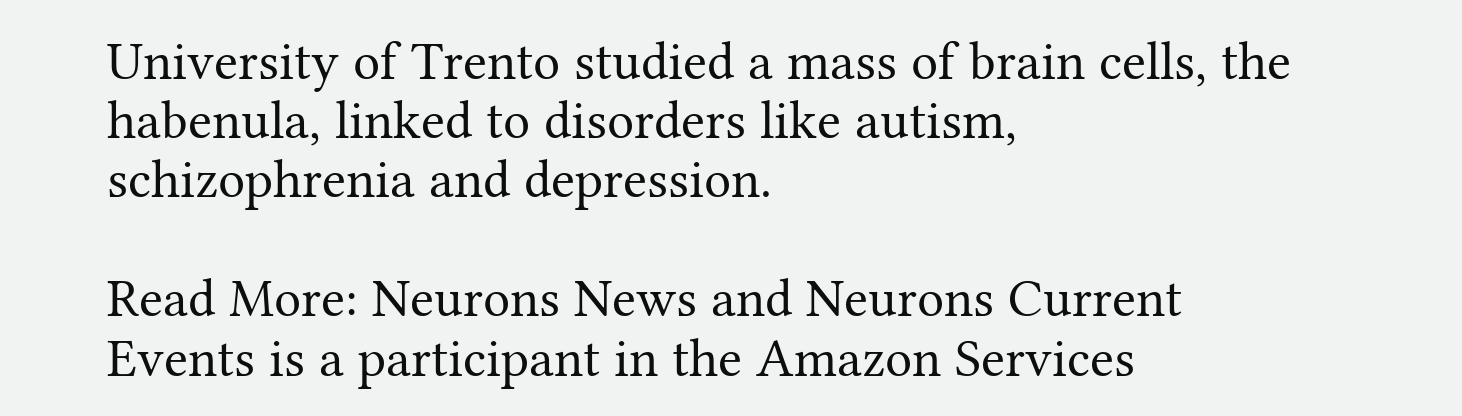University of Trento studied a mass of brain cells, the habenula, linked to disorders like autism, schizophrenia and depression.

Read More: Neurons News and Neurons Current Events is a participant in the Amazon Services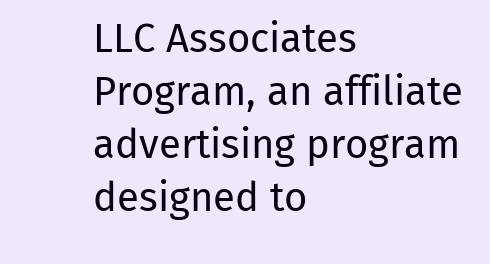LLC Associates Program, an affiliate advertising program designed to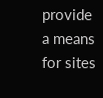provide a means for sites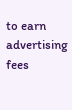to earn advertising fees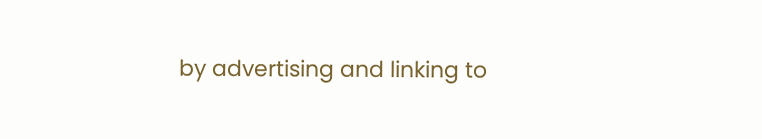by advertising and linking to